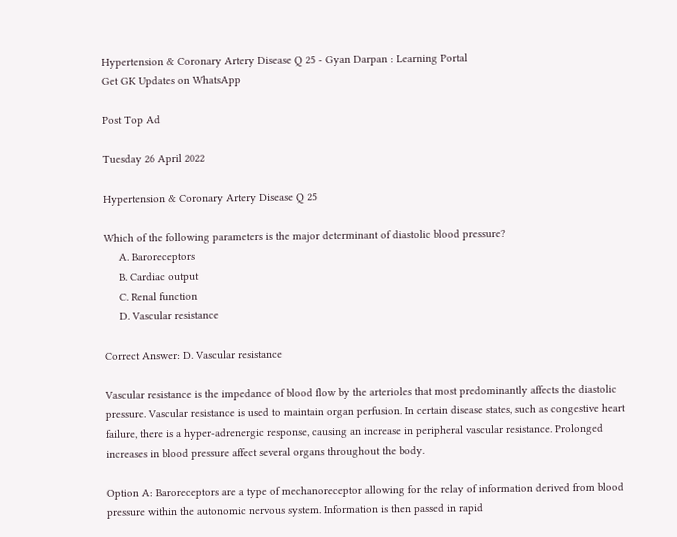Hypertension & Coronary Artery Disease Q 25 - Gyan Darpan : Learning Portal
Get GK Updates on WhatsApp

Post Top Ad

Tuesday 26 April 2022

Hypertension & Coronary Artery Disease Q 25

Which of the following parameters is the major determinant of diastolic blood pressure?
     A. Baroreceptors
     B. Cardiac output
     C. Renal function
     D. Vascular resistance

Correct Answer: D. Vascular resistance

Vascular resistance is the impedance of blood flow by the arterioles that most predominantly affects the diastolic pressure. Vascular resistance is used to maintain organ perfusion. In certain disease states, such as congestive heart failure, there is a hyper-adrenergic response, causing an increase in peripheral vascular resistance. Prolonged increases in blood pressure affect several organs throughout the body.

Option A: Baroreceptors are a type of mechanoreceptor allowing for the relay of information derived from blood pressure within the autonomic nervous system. Information is then passed in rapid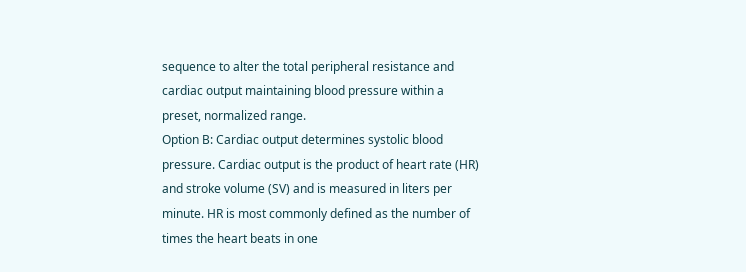sequence to alter the total peripheral resistance and cardiac output maintaining blood pressure within a preset, normalized range.
Option B: Cardiac output determines systolic blood pressure. Cardiac output is the product of heart rate (HR) and stroke volume (SV) and is measured in liters per minute. HR is most commonly defined as the number of times the heart beats in one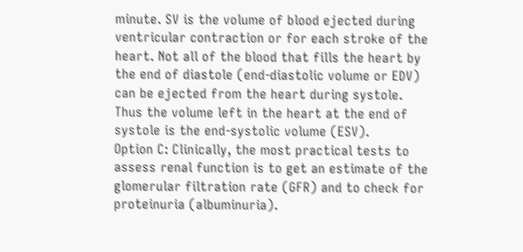minute. SV is the volume of blood ejected during ventricular contraction or for each stroke of the heart. Not all of the blood that fills the heart by the end of diastole (end-diastolic volume or EDV) can be ejected from the heart during systole. Thus the volume left in the heart at the end of systole is the end-systolic volume (ESV).
Option C: Clinically, the most practical tests to assess renal function is to get an estimate of the glomerular filtration rate (GFR) and to check for proteinuria (albuminuria).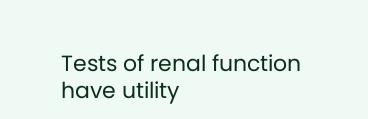Tests of renal function have utility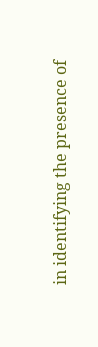in identifying the presence of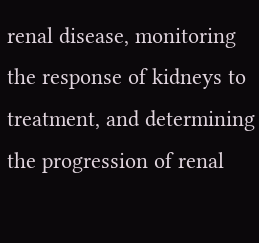renal disease, monitoring the response of kidneys to treatment, and determining the progression of renal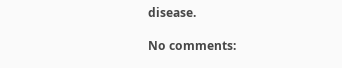disease.

No comments: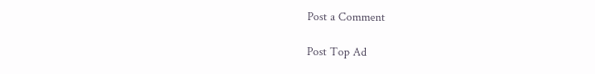Post a Comment

Post Top Ad